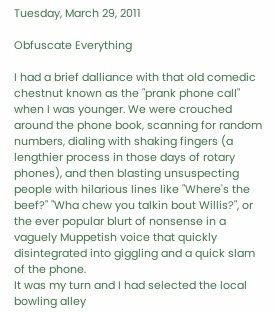Tuesday, March 29, 2011

Obfuscate Everything

I had a brief dalliance with that old comedic chestnut known as the "prank phone call" when I was younger. We were crouched around the phone book, scanning for random numbers, dialing with shaking fingers (a lengthier process in those days of rotary phones), and then blasting unsuspecting people with hilarious lines like "Where's the beef?" "Wha chew you talkin bout Willis?", or the ever popular blurt of nonsense in a vaguely Muppetish voice that quickly disintegrated into giggling and a quick slam of the phone.
It was my turn and I had selected the local bowling alley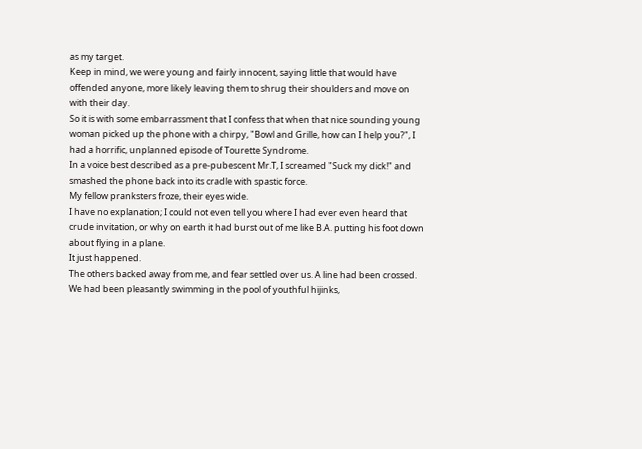as my target.
Keep in mind, we were young and fairly innocent, saying little that would have offended anyone, more likely leaving them to shrug their shoulders and move on with their day.
So it is with some embarrassment that I confess that when that nice sounding young woman picked up the phone with a chirpy, "Bowl and Grille, how can I help you?", I had a horrific, unplanned episode of Tourette Syndrome.
In a voice best described as a pre-pubescent Mr.T, I screamed "Suck my dick!" and smashed the phone back into its cradle with spastic force.
My fellow pranksters froze, their eyes wide.
I have no explanation; I could not even tell you where I had ever even heard that crude invitation, or why on earth it had burst out of me like B.A. putting his foot down about flying in a plane.
It just happened.
The others backed away from me, and fear settled over us. A line had been crossed. We had been pleasantly swimming in the pool of youthful hijinks,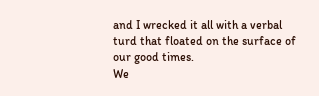and I wrecked it all with a verbal turd that floated on the surface of our good times.
We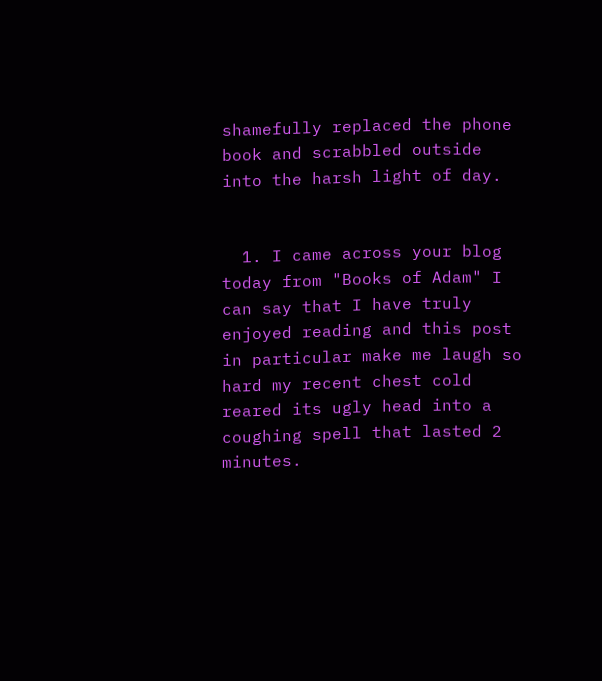shamefully replaced the phone book and scrabbled outside into the harsh light of day.


  1. I came across your blog today from "Books of Adam" I can say that I have truly enjoyed reading and this post in particular make me laugh so hard my recent chest cold reared its ugly head into a coughing spell that lasted 2 minutes.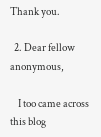Thank you.

  2. Dear fellow anonymous,

    I too came across this blog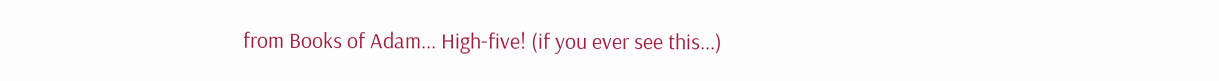from Books of Adam... High-five! (if you ever see this...)